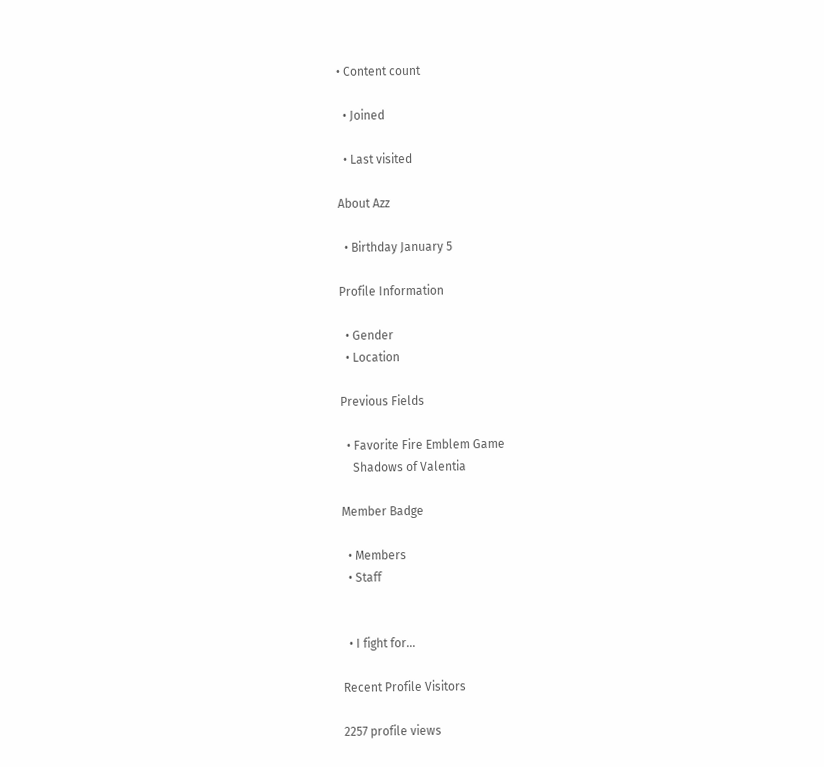• Content count

  • Joined

  • Last visited

About Azz

  • Birthday January 5

Profile Information

  • Gender
  • Location

Previous Fields

  • Favorite Fire Emblem Game
    Shadows of Valentia

Member Badge

  • Members
  • Staff


  • I fight for...

Recent Profile Visitors

2257 profile views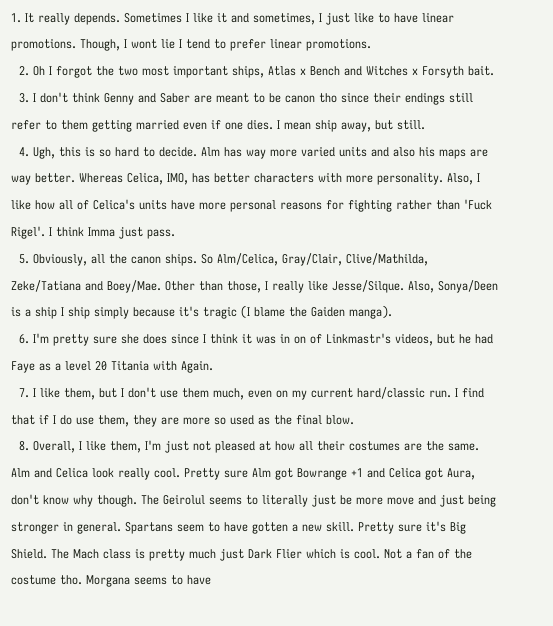1. It really depends. Sometimes I like it and sometimes, I just like to have linear promotions. Though, I wont lie I tend to prefer linear promotions.
  2. Oh I forgot the two most important ships, Atlas x Bench and Witches x Forsyth bait.
  3. I don't think Genny and Saber are meant to be canon tho since their endings still refer to them getting married even if one dies. I mean ship away, but still.
  4. Ugh, this is so hard to decide. Alm has way more varied units and also his maps are way better. Whereas Celica, IMO, has better characters with more personality. Also, I like how all of Celica's units have more personal reasons for fighting rather than 'Fuck Rigel'. I think Imma just pass.
  5. Obviously, all the canon ships. So Alm/Celica, Gray/Clair, Clive/Mathilda, Zeke/Tatiana and Boey/Mae. Other than those, I really like Jesse/Silque. Also, Sonya/Deen is a ship I ship simply because it's tragic (I blame the Gaiden manga).
  6. I'm pretty sure she does since I think it was in on of Linkmastr's videos, but he had Faye as a level 20 Titania with Again.
  7. I like them, but I don't use them much, even on my current hard/classic run. I find that if I do use them, they are more so used as the final blow.
  8. Overall, I like them, I'm just not pleased at how all their costumes are the same. Alm and Celica look really cool. Pretty sure Alm got Bowrange +1 and Celica got Aura, don't know why though. The Geirolul seems to literally just be more move and just being stronger in general. Spartans seem to have gotten a new skill. Pretty sure it's Big Shield. The Mach class is pretty much just Dark Flier which is cool. Not a fan of the costume tho. Morgana seems to have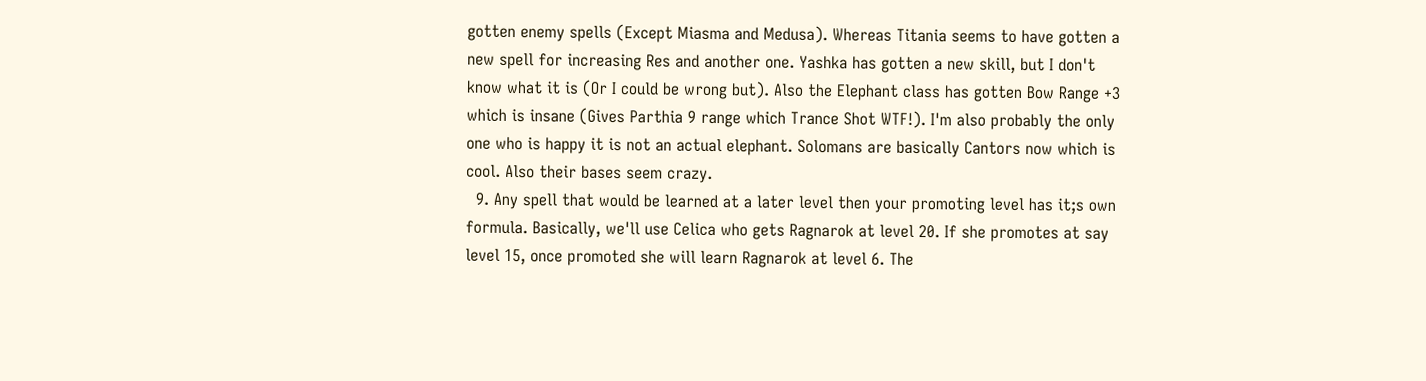gotten enemy spells (Except Miasma and Medusa). Whereas Titania seems to have gotten a new spell for increasing Res and another one. Yashka has gotten a new skill, but I don't know what it is (Or I could be wrong but). Also the Elephant class has gotten Bow Range +3 which is insane (Gives Parthia 9 range which Trance Shot WTF!). I'm also probably the only one who is happy it is not an actual elephant. Solomans are basically Cantors now which is cool. Also their bases seem crazy.
  9. Any spell that would be learned at a later level then your promoting level has it;s own formula. Basically, we'll use Celica who gets Ragnarok at level 20. If she promotes at say level 15, once promoted she will learn Ragnarok at level 6. The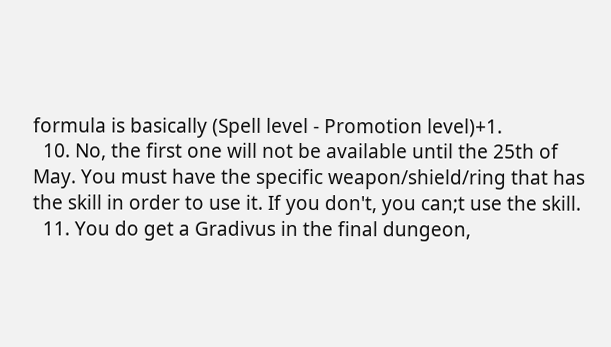formula is basically (Spell level - Promotion level)+1.
  10. No, the first one will not be available until the 25th of May. You must have the specific weapon/shield/ring that has the skill in order to use it. If you don't, you can;t use the skill.
  11. You do get a Gradivus in the final dungeon,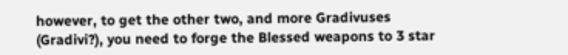however, to get the other two, and more Gradivuses (Gradivi?), you need to forge the Blessed weapons to 3 star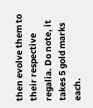then evolve them to their respective regalia. Do note, it takes 5 gold marks each.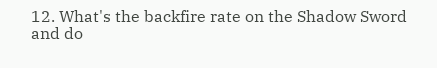12. What's the backfire rate on the Shadow Sword and do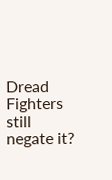Dread Fighters still negate it?